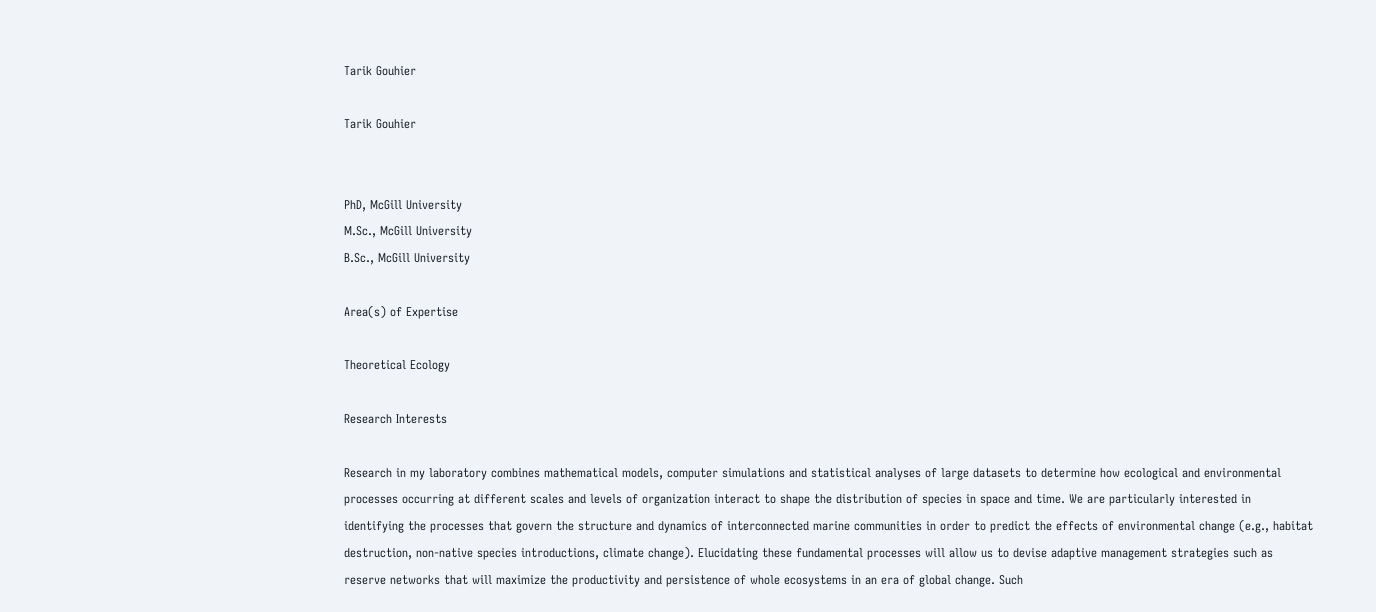Tarik Gouhier

Tarik Gouhier


PhD, McGill University
M.Sc., McGill University
B.Sc., McGill University

Area(s) of Expertise

Theoretical Ecology

Research Interests

Research in my laboratory combines mathematical models, computer simulations and statistical analyses of large datasets to determine how ecological and environmental processes occurring at different scales and levels of organization interact to shape the distribution of species in space and time. We are particularly interested in identifying the processes that govern the structure and dynamics of interconnected marine communities in order to predict the effects of environmental change (e.g., habitat destruction, non-native species introductions, climate change). Elucidating these fundamental processes will allow us to devise adaptive management strategies such as reserve networks that will maximize the productivity and persistence of whole ecosystems in an era of global change. Such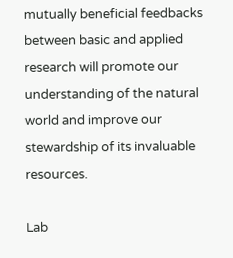mutually beneficial feedbacks between basic and applied research will promote our understanding of the natural world and improve our stewardship of its invaluable resources.

Lab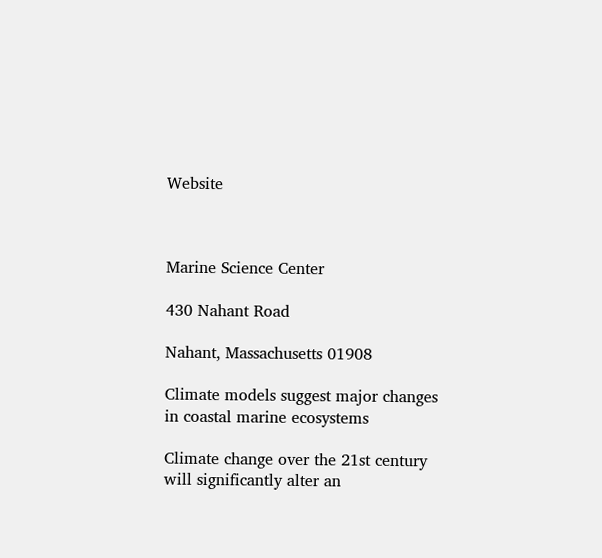Website



Marine Science Center

430 Nahant Road

Nahant, Massachusetts 01908

Climate models suggest major changes in coastal marine ecosystems

Climate change over the 21st century will significantly alter an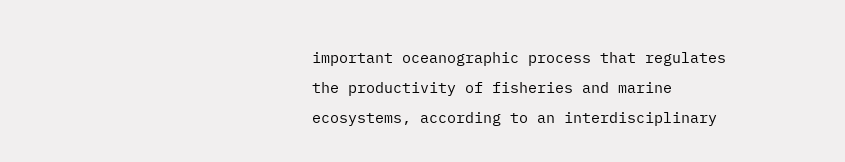important oceanographic process that regulates the productivity of fisheries and marine ecosystems, according to an interdisciplinary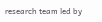research team led by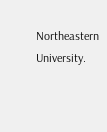Northeastern University.